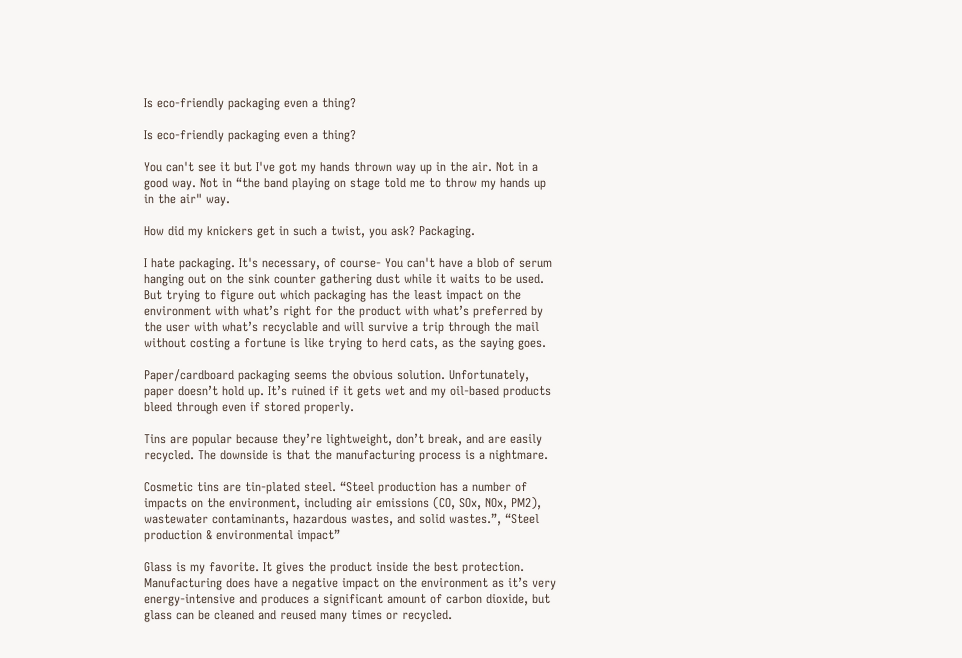Is eco-friendly packaging even a thing?

Is eco-friendly packaging even a thing?

You can't see it but I've got my hands thrown way up in the air. Not in a good way. Not in “the band playing on stage told me to throw my hands up in the air" way.

How did my knickers get in such a twist, you ask? Packaging.

I hate packaging. It's necessary, of course- You can't have a blob of serum hanging out on the sink counter gathering dust while it waits to be used. But trying to figure out which packaging has the least impact on the environment with what’s right for the product with what’s preferred by the user with what’s recyclable and will survive a trip through the mail without costing a fortune is like trying to herd cats, as the saying goes.

Paper/cardboard packaging seems the obvious solution. Unfortunately, paper doesn’t hold up. It’s ruined if it gets wet and my oil-based products bleed through even if stored properly.

Tins are popular because they’re lightweight, don’t break, and are easily recycled. The downside is that the manufacturing process is a nightmare.

Cosmetic tins are tin-plated steel. “Steel production has a number of impacts on the environment, including air emissions (CO, SOx, NOx, PM2), wastewater contaminants, hazardous wastes, and solid wastes.”, “Steel production & environmental impact”

Glass is my favorite. It gives the product inside the best protection. Manufacturing does have a negative impact on the environment as it’s very energy-intensive and produces a significant amount of carbon dioxide, but glass can be cleaned and reused many times or recycled.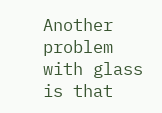Another problem with glass is that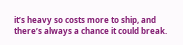it’s heavy so costs more to ship, and there’s always a chance it could break.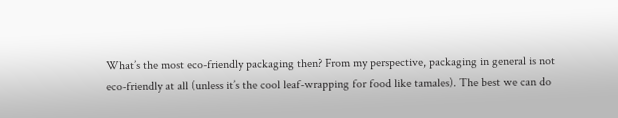What’s the most eco-friendly packaging then? From my perspective, packaging in general is not eco-friendly at all (unless it’s the cool leaf-wrapping for food like tamales). The best we can do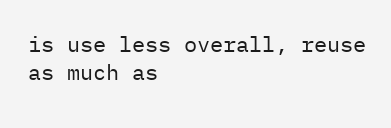is use less overall, reuse as much as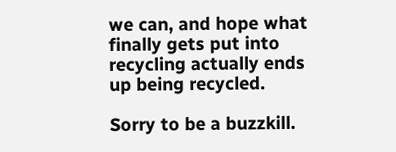we can, and hope what finally gets put into recycling actually ends up being recycled.

Sorry to be a buzzkill.